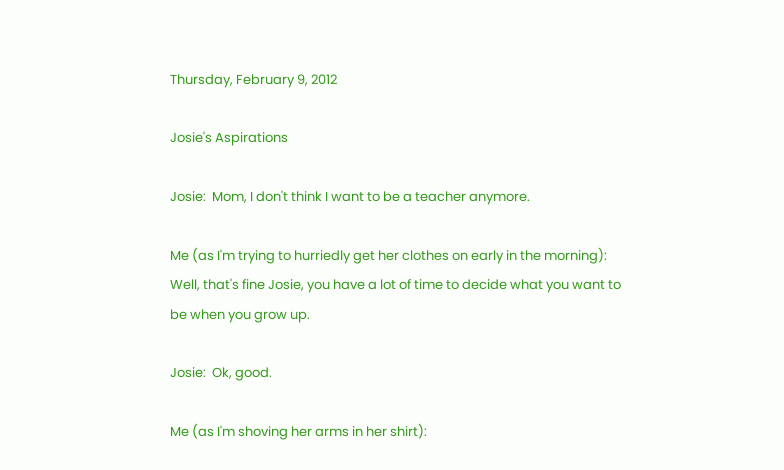Thursday, February 9, 2012

Josie's Aspirations

Josie:  Mom, I don't think I want to be a teacher anymore.

Me (as I'm trying to hurriedly get her clothes on early in the morning):  Well, that's fine Josie, you have a lot of time to decide what you want to be when you grow up.

Josie:  Ok, good.

Me (as I'm shoving her arms in her shirt):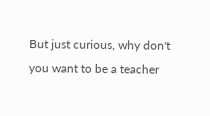But just curious, why don't you want to be a teacher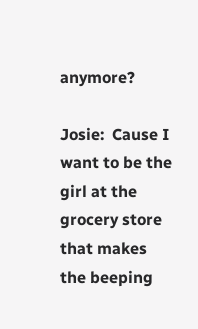anymore?

Josie:  Cause I want to be the girl at the grocery store that makes the beeping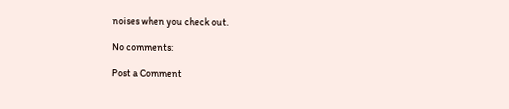noises when you check out.

No comments:

Post a Comment